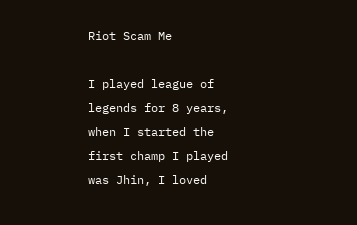Riot Scam Me

I played league of legends for 8 years, when I started the first champ I played was Jhin, I loved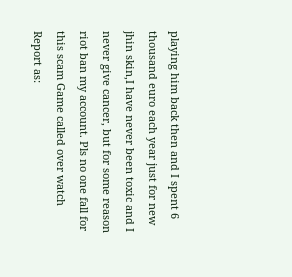playing him back then and I spent 6 thousand euro each year just for new jhin skin,I have never been toxic and I never give cancer, but for some reason riot ban my account. Pls no one fall for this scam Game called over watch
Report as: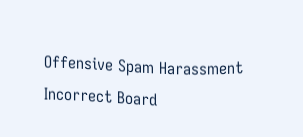Offensive Spam Harassment Incorrect Board